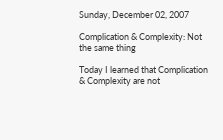Sunday, December 02, 2007

Complication & Complexity: Not the same thing

Today I learned that Complication & Complexity are not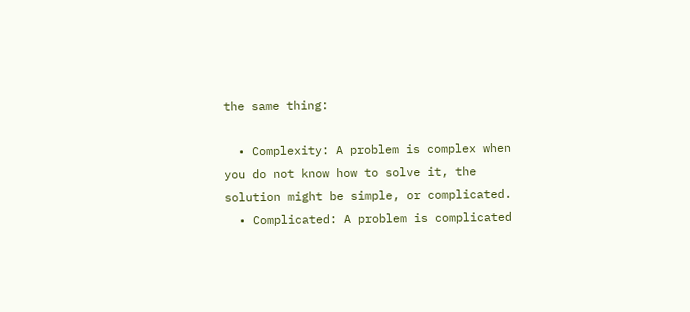the same thing:

  • Complexity: A problem is complex when you do not know how to solve it, the solution might be simple, or complicated.
  • Complicated: A problem is complicated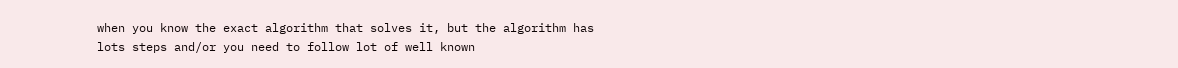when you know the exact algorithm that solves it, but the algorithm has lots steps and/or you need to follow lot of well known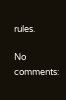rules.

No comments: